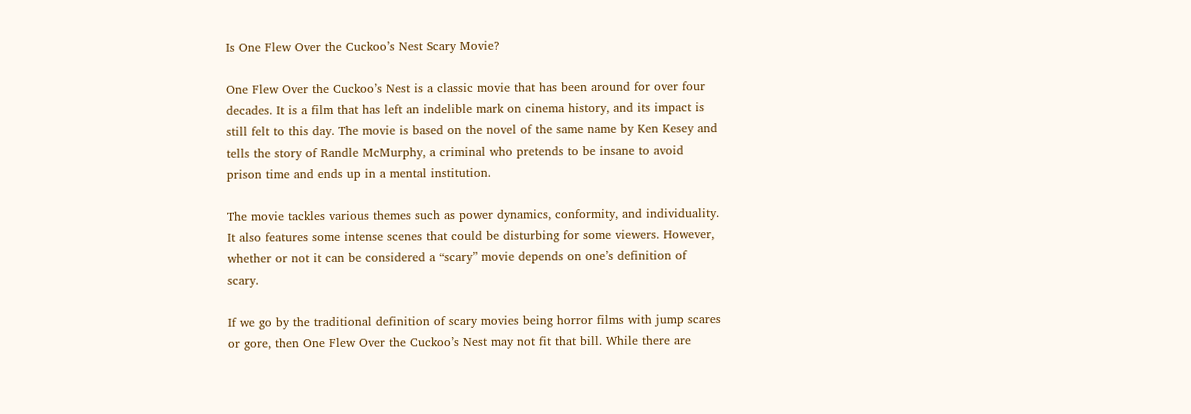Is One Flew Over the Cuckoo’s Nest Scary Movie?

One Flew Over the Cuckoo’s Nest is a classic movie that has been around for over four decades. It is a film that has left an indelible mark on cinema history, and its impact is still felt to this day. The movie is based on the novel of the same name by Ken Kesey and tells the story of Randle McMurphy, a criminal who pretends to be insane to avoid prison time and ends up in a mental institution.

The movie tackles various themes such as power dynamics, conformity, and individuality. It also features some intense scenes that could be disturbing for some viewers. However, whether or not it can be considered a “scary” movie depends on one’s definition of scary.

If we go by the traditional definition of scary movies being horror films with jump scares or gore, then One Flew Over the Cuckoo’s Nest may not fit that bill. While there are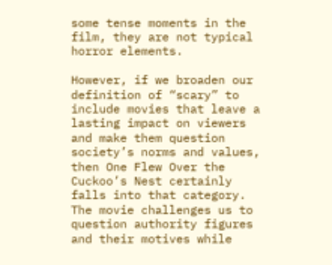some tense moments in the film, they are not typical horror elements.

However, if we broaden our definition of “scary” to include movies that leave a lasting impact on viewers and make them question society’s norms and values, then One Flew Over the Cuckoo’s Nest certainly falls into that category. The movie challenges us to question authority figures and their motives while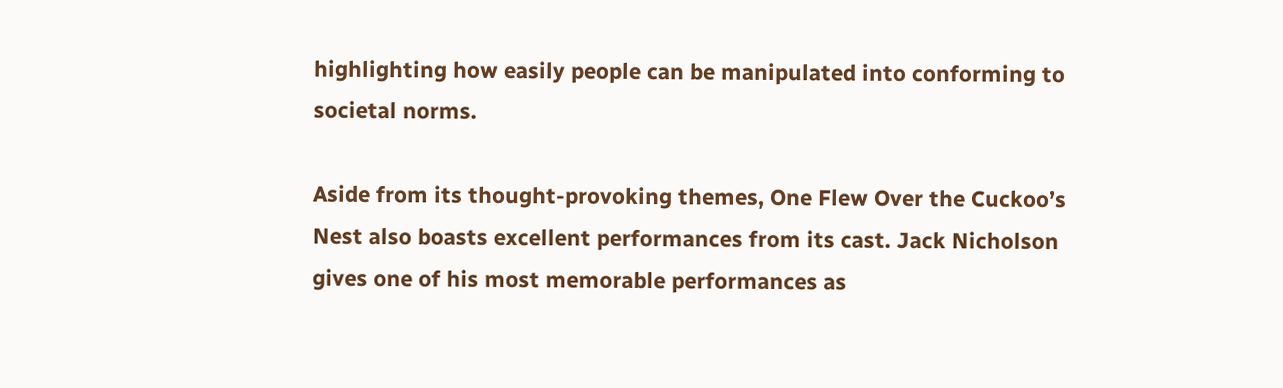highlighting how easily people can be manipulated into conforming to societal norms.

Aside from its thought-provoking themes, One Flew Over the Cuckoo’s Nest also boasts excellent performances from its cast. Jack Nicholson gives one of his most memorable performances as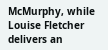McMurphy, while Louise Fletcher delivers an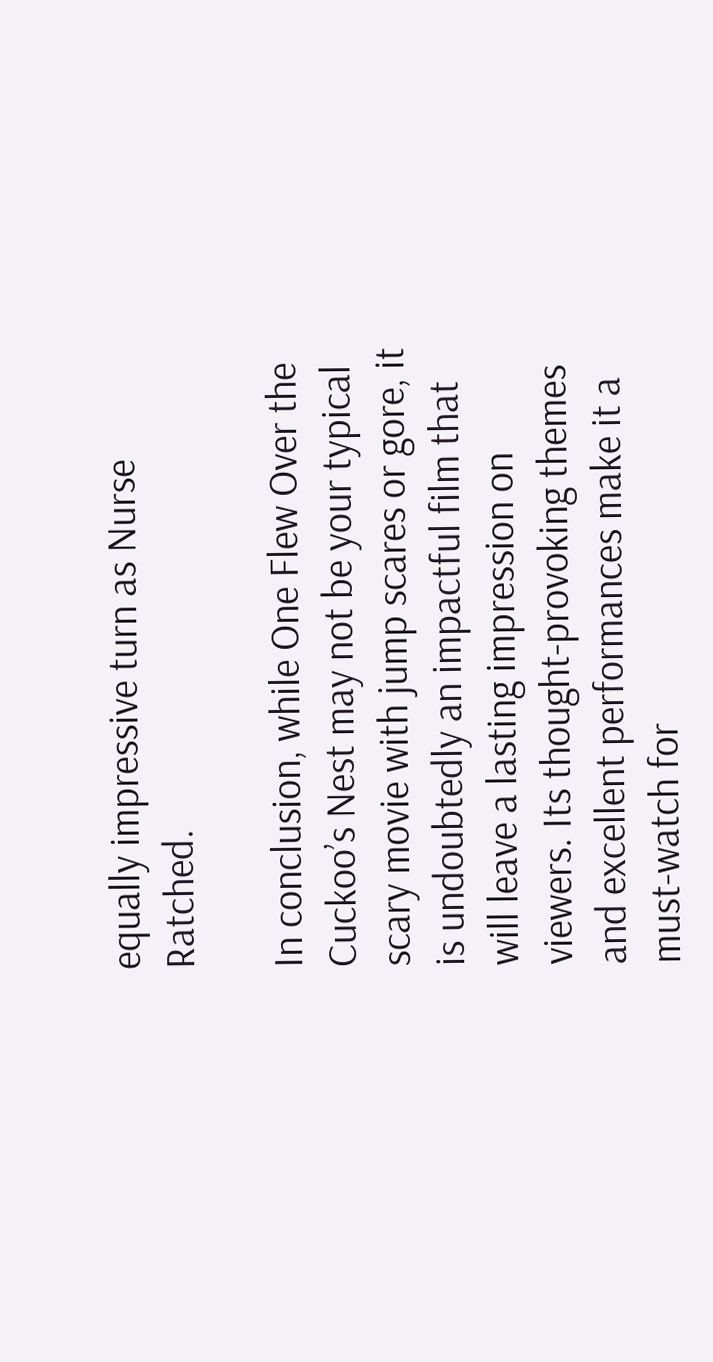equally impressive turn as Nurse Ratched.

In conclusion, while One Flew Over the Cuckoo’s Nest may not be your typical scary movie with jump scares or gore, it is undoubtedly an impactful film that will leave a lasting impression on viewers. Its thought-provoking themes and excellent performances make it a must-watch for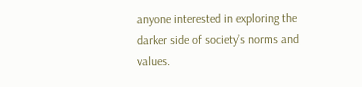anyone interested in exploring the darker side of society’s norms and values.